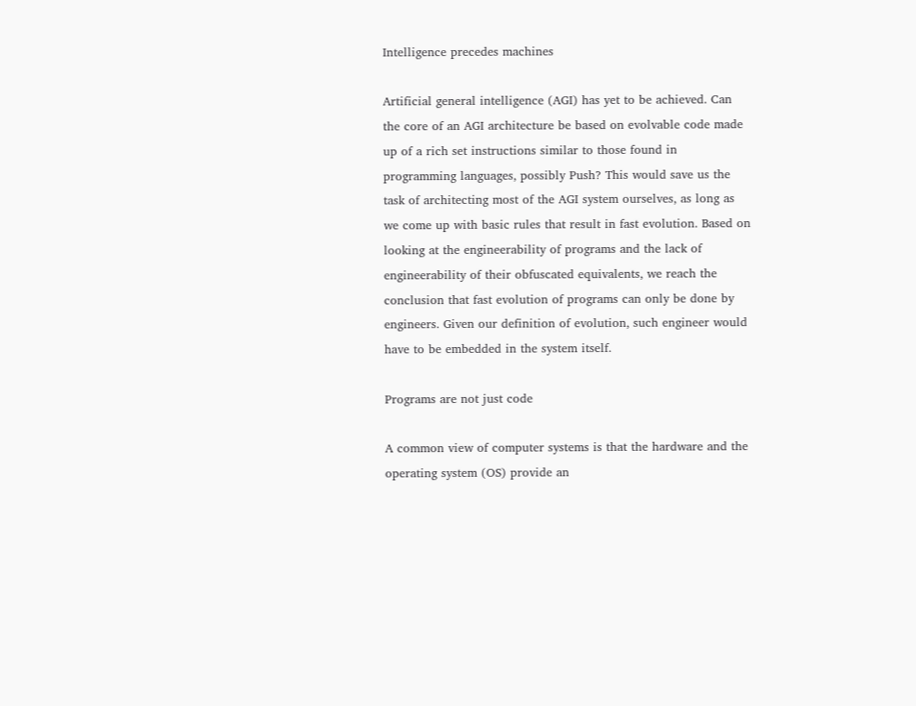Intelligence precedes machines

Artificial general intelligence (AGI) has yet to be achieved. Can the core of an AGI architecture be based on evolvable code made up of a rich set instructions similar to those found in programming languages, possibly Push? This would save us the task of architecting most of the AGI system ourselves, as long as we come up with basic rules that result in fast evolution. Based on looking at the engineerability of programs and the lack of engineerability of their obfuscated equivalents, we reach the conclusion that fast evolution of programs can only be done by engineers. Given our definition of evolution, such engineer would have to be embedded in the system itself.

Programs are not just code

A common view of computer systems is that the hardware and the operating system (OS) provide an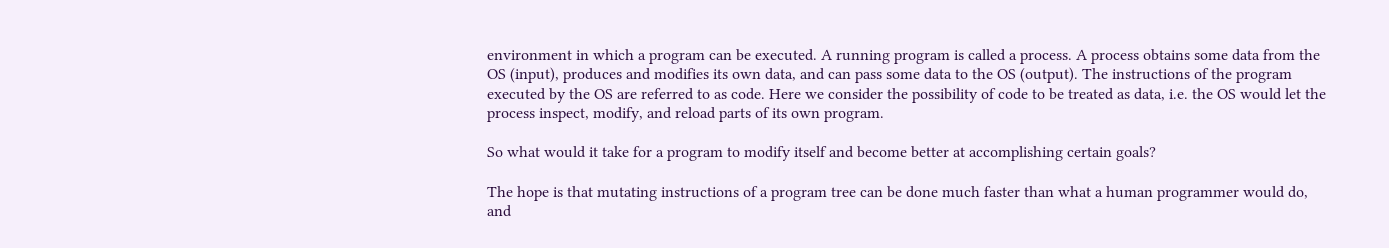environment in which a program can be executed. A running program is called a process. A process obtains some data from the OS (input), produces and modifies its own data, and can pass some data to the OS (output). The instructions of the program executed by the OS are referred to as code. Here we consider the possibility of code to be treated as data, i.e. the OS would let the process inspect, modify, and reload parts of its own program.

So what would it take for a program to modify itself and become better at accomplishing certain goals?

The hope is that mutating instructions of a program tree can be done much faster than what a human programmer would do, and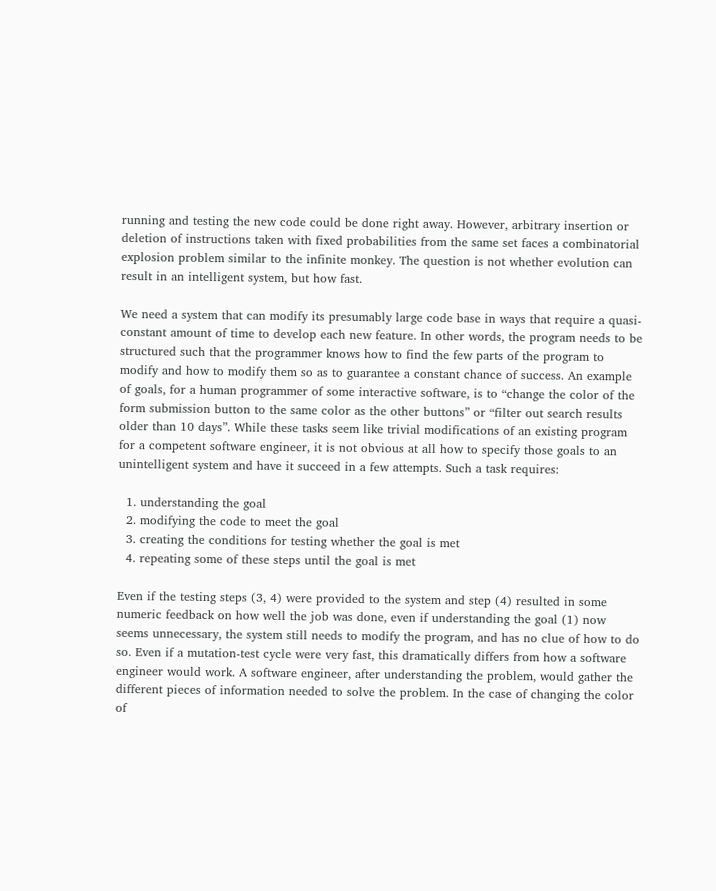running and testing the new code could be done right away. However, arbitrary insertion or deletion of instructions taken with fixed probabilities from the same set faces a combinatorial explosion problem similar to the infinite monkey. The question is not whether evolution can result in an intelligent system, but how fast.

We need a system that can modify its presumably large code base in ways that require a quasi-constant amount of time to develop each new feature. In other words, the program needs to be structured such that the programmer knows how to find the few parts of the program to modify and how to modify them so as to guarantee a constant chance of success. An example of goals, for a human programmer of some interactive software, is to “change the color of the form submission button to the same color as the other buttons” or “filter out search results older than 10 days”. While these tasks seem like trivial modifications of an existing program for a competent software engineer, it is not obvious at all how to specify those goals to an unintelligent system and have it succeed in a few attempts. Such a task requires:

  1. understanding the goal
  2. modifying the code to meet the goal
  3. creating the conditions for testing whether the goal is met
  4. repeating some of these steps until the goal is met

Even if the testing steps (3, 4) were provided to the system and step (4) resulted in some numeric feedback on how well the job was done, even if understanding the goal (1) now seems unnecessary, the system still needs to modify the program, and has no clue of how to do so. Even if a mutation-test cycle were very fast, this dramatically differs from how a software engineer would work. A software engineer, after understanding the problem, would gather the different pieces of information needed to solve the problem. In the case of changing the color of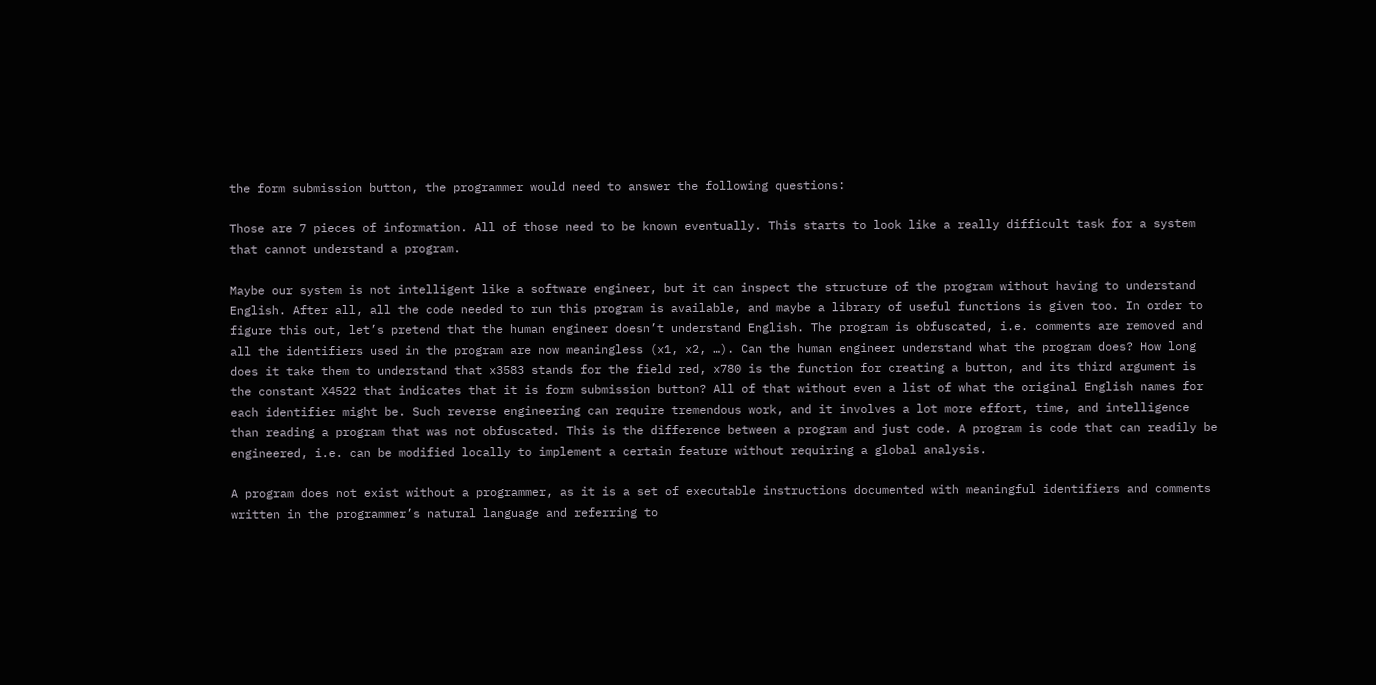the form submission button, the programmer would need to answer the following questions:

Those are 7 pieces of information. All of those need to be known eventually. This starts to look like a really difficult task for a system that cannot understand a program.

Maybe our system is not intelligent like a software engineer, but it can inspect the structure of the program without having to understand English. After all, all the code needed to run this program is available, and maybe a library of useful functions is given too. In order to figure this out, let’s pretend that the human engineer doesn’t understand English. The program is obfuscated, i.e. comments are removed and all the identifiers used in the program are now meaningless (x1, x2, …). Can the human engineer understand what the program does? How long does it take them to understand that x3583 stands for the field red, x780 is the function for creating a button, and its third argument is the constant X4522 that indicates that it is form submission button? All of that without even a list of what the original English names for each identifier might be. Such reverse engineering can require tremendous work, and it involves a lot more effort, time, and intelligence than reading a program that was not obfuscated. This is the difference between a program and just code. A program is code that can readily be engineered, i.e. can be modified locally to implement a certain feature without requiring a global analysis.

A program does not exist without a programmer, as it is a set of executable instructions documented with meaningful identifiers and comments written in the programmer’s natural language and referring to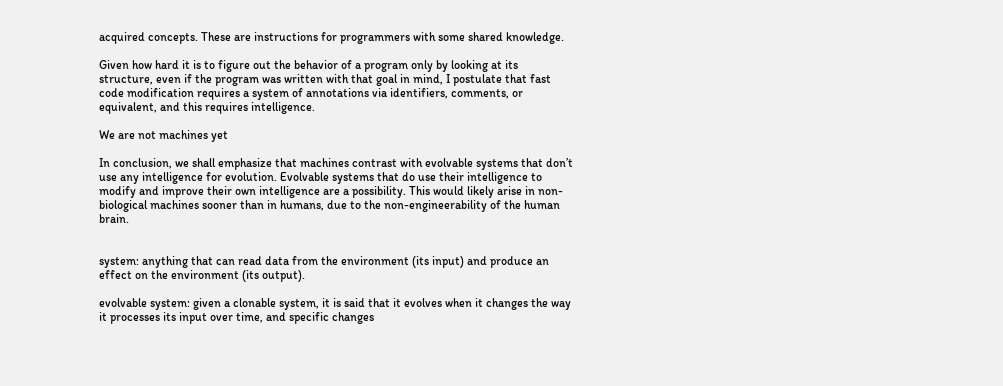acquired concepts. These are instructions for programmers with some shared knowledge.

Given how hard it is to figure out the behavior of a program only by looking at its structure, even if the program was written with that goal in mind, I postulate that fast code modification requires a system of annotations via identifiers, comments, or equivalent, and this requires intelligence.

We are not machines yet

In conclusion, we shall emphasize that machines contrast with evolvable systems that don’t use any intelligence for evolution. Evolvable systems that do use their intelligence to modify and improve their own intelligence are a possibility. This would likely arise in non-biological machines sooner than in humans, due to the non-engineerability of the human brain.


system: anything that can read data from the environment (its input) and produce an effect on the environment (its output).

evolvable system: given a clonable system, it is said that it evolves when it changes the way it processes its input over time, and specific changes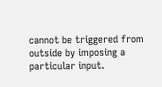cannot be triggered from outside by imposing a particular input.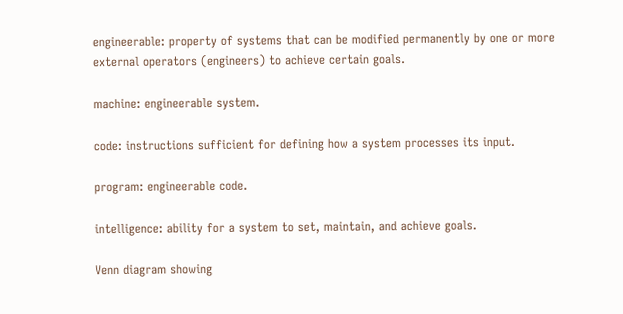engineerable: property of systems that can be modified permanently by one or more external operators (engineers) to achieve certain goals.

machine: engineerable system.

code: instructions sufficient for defining how a system processes its input.

program: engineerable code.

intelligence: ability for a system to set, maintain, and achieve goals.

Venn diagram showing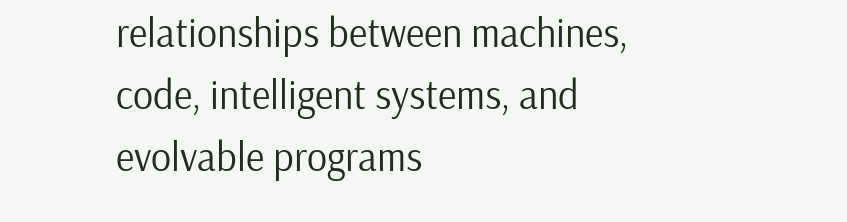relationships between machines, code, intelligent systems, and
evolvable programs